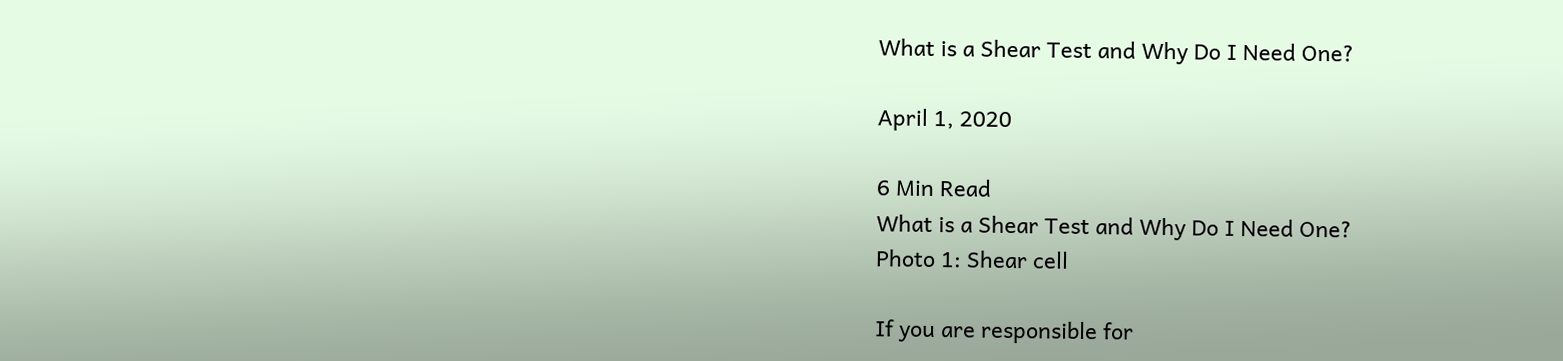What is a Shear Test and Why Do I Need One?

April 1, 2020

6 Min Read
What is a Shear Test and Why Do I Need One?
Photo 1: Shear cell

If you are responsible for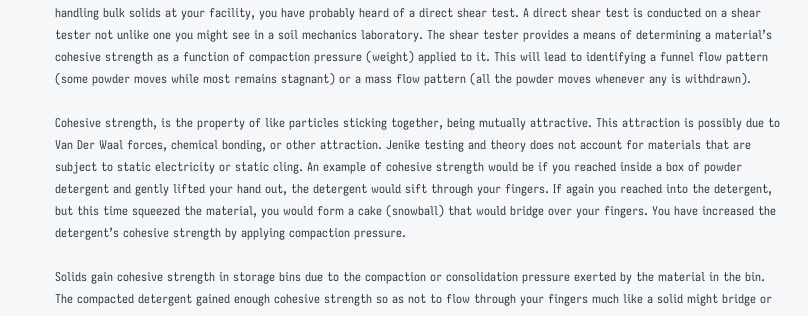handling bulk solids at your facility, you have probably heard of a direct shear test. A direct shear test is conducted on a shear tester not unlike one you might see in a soil mechanics laboratory. The shear tester provides a means of determining a material’s cohesive strength as a function of compaction pressure (weight) applied to it. This will lead to identifying a funnel flow pattern (some powder moves while most remains stagnant) or a mass flow pattern (all the powder moves whenever any is withdrawn).

Cohesive strength, is the property of like particles sticking together, being mutually attractive. This attraction is possibly due to Van Der Waal forces, chemical bonding, or other attraction. Jenike testing and theory does not account for materials that are subject to static electricity or static cling. An example of cohesive strength would be if you reached inside a box of powder detergent and gently lifted your hand out, the detergent would sift through your fingers. If again you reached into the detergent, but this time squeezed the material, you would form a cake (snowball) that would bridge over your fingers. You have increased the detergent’s cohesive strength by applying compaction pressure.

Solids gain cohesive strength in storage bins due to the compaction or consolidation pressure exerted by the material in the bin. The compacted detergent gained enough cohesive strength so as not to flow through your fingers much like a solid might bridge or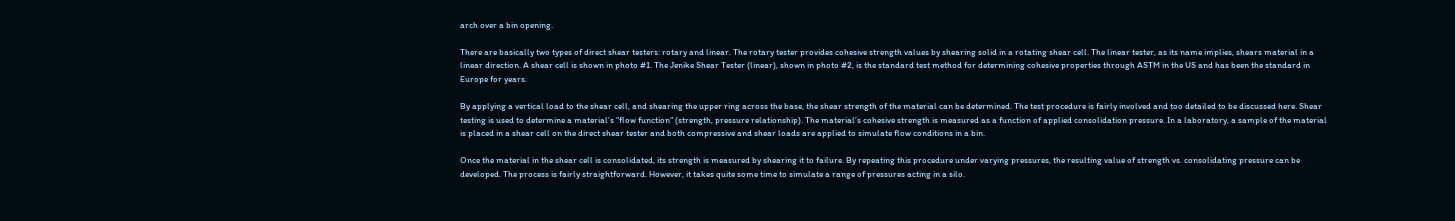arch over a bin opening.

There are basically two types of direct shear testers: rotary and linear. The rotary tester provides cohesive strength values by shearing solid in a rotating shear cell. The linear tester, as its name implies, shears material in a linear direction. A shear cell is shown in photo #1. The Jenike Shear Tester (linear), shown in photo #2, is the standard test method for determining cohesive properties through ASTM in the US and has been the standard in Europe for years.

By applying a vertical load to the shear cell, and shearing the upper ring across the base, the shear strength of the material can be determined. The test procedure is fairly involved and too detailed to be discussed here. Shear testing is used to determine a material’s “flow function” (strength, pressure relationship). The material’s cohesive strength is measured as a function of applied consolidation pressure. In a laboratory, a sample of the material is placed in a shear cell on the direct shear tester and both compressive and shear loads are applied to simulate flow conditions in a bin.

Once the material in the shear cell is consolidated, its strength is measured by shearing it to failure. By repeating this procedure under varying pressures, the resulting value of strength vs. consolidating pressure can be developed. The process is fairly straightforward. However, it takes quite some time to simulate a range of pressures acting in a silo.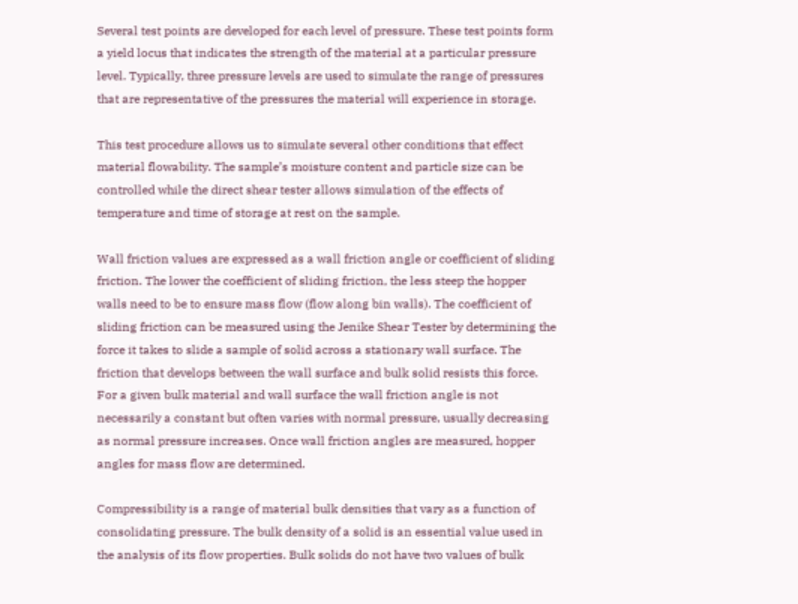Several test points are developed for each level of pressure. These test points form a yield locus that indicates the strength of the material at a particular pressure level. Typically, three pressure levels are used to simulate the range of pressures that are representative of the pressures the material will experience in storage.

This test procedure allows us to simulate several other conditions that effect material flowability. The sample’s moisture content and particle size can be controlled while the direct shear tester allows simulation of the effects of temperature and time of storage at rest on the sample.

Wall friction values are expressed as a wall friction angle or coefficient of sliding friction. The lower the coefficient of sliding friction, the less steep the hopper walls need to be to ensure mass flow (flow along bin walls). The coefficient of sliding friction can be measured using the Jenike Shear Tester by determining the force it takes to slide a sample of solid across a stationary wall surface. The friction that develops between the wall surface and bulk solid resists this force. For a given bulk material and wall surface the wall friction angle is not necessarily a constant but often varies with normal pressure, usually decreasing as normal pressure increases. Once wall friction angles are measured, hopper angles for mass flow are determined.

Compressibility is a range of material bulk densities that vary as a function of consolidating pressure. The bulk density of a solid is an essential value used in the analysis of its flow properties. Bulk solids do not have two values of bulk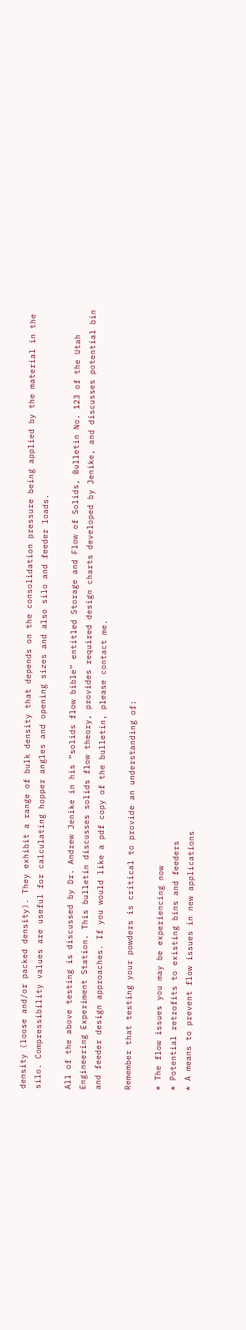density (loose and/or packed density). They exhibit a range of bulk density that depends on the consolidation pressure being applied by the material in the silo. Compressibility values are useful for calculating hopper angles and opening sizes and also silo and feeder loads.

All of the above testing is discussed by Dr. Andrew Jenike in his “solids flow bible” entitled Storage and Flow of Solids, Bulletin No. 123 of the Utah Engineering Experiment Station. This bulletin discusses solids flow theory, provides required design charts developed by Jenike, and discusses potential bin and feeder design approaches. If you would like a pdf copy of the bulletin, please contact me.

Remember that testing your powders is critical to provide an understanding of:

* The flow issues you may be experiencing now
* Potential retrofits to existing bins and feeders
* A means to prevent flow issues in new applications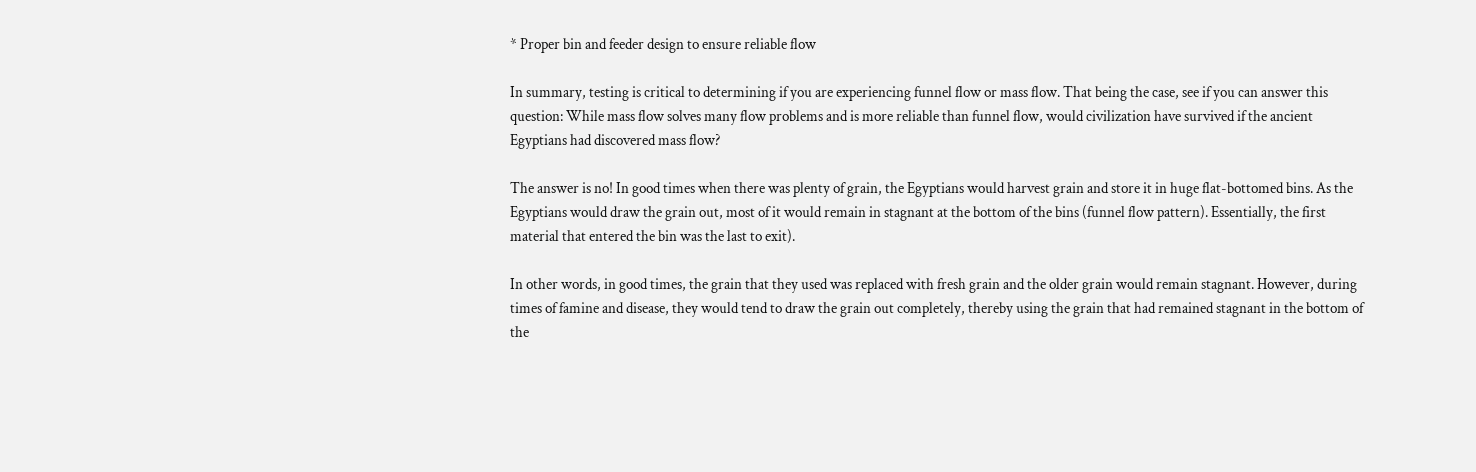* Proper bin and feeder design to ensure reliable flow

In summary, testing is critical to determining if you are experiencing funnel flow or mass flow. That being the case, see if you can answer this question: While mass flow solves many flow problems and is more reliable than funnel flow, would civilization have survived if the ancient Egyptians had discovered mass flow?

The answer is no! In good times when there was plenty of grain, the Egyptians would harvest grain and store it in huge flat-bottomed bins. As the Egyptians would draw the grain out, most of it would remain in stagnant at the bottom of the bins (funnel flow pattern). Essentially, the first material that entered the bin was the last to exit).

In other words, in good times, the grain that they used was replaced with fresh grain and the older grain would remain stagnant. However, during times of famine and disease, they would tend to draw the grain out completely, thereby using the grain that had remained stagnant in the bottom of the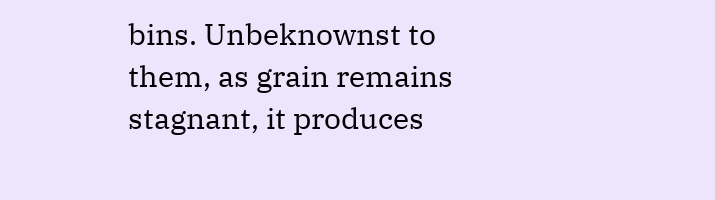bins. Unbeknownst to them, as grain remains stagnant, it produces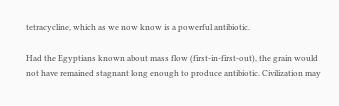tetracycline, which as we now know is a powerful antibiotic.

Had the Egyptians known about mass flow (first-in-first-out), the grain would not have remained stagnant long enough to produce antibiotic. Civilization may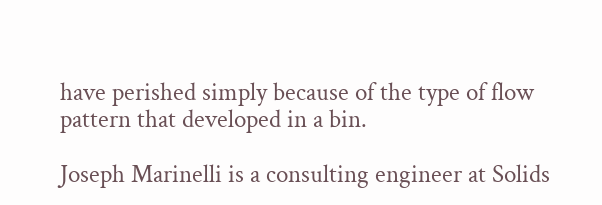have perished simply because of the type of flow pattern that developed in a bin.

Joseph Marinelli is a consulting engineer at Solids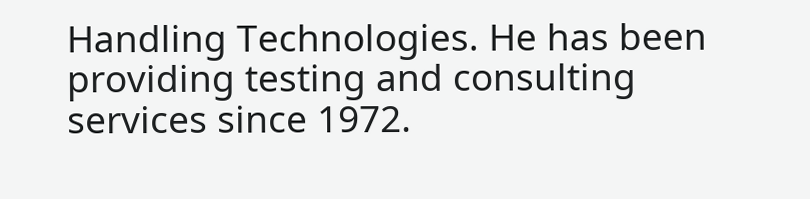Handling Technologies. He has been providing testing and consulting services since 1972.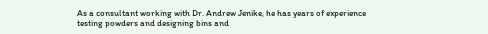As a consultant working with Dr. Andrew Jenike, he has years of experience testing powders and designing bins and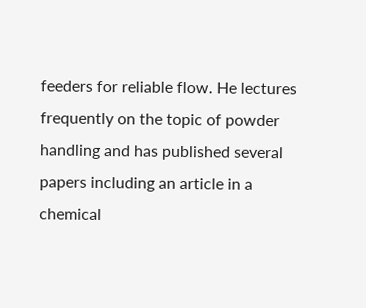feeders for reliable flow. He lectures frequently on the topic of powder handling and has published several papers including an article in a chemical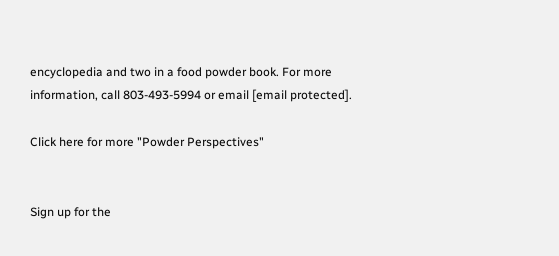encyclopedia and two in a food powder book. For more information, call 803-493-5994 or email [email protected].

Click here for more "Powder Perspectives"


Sign up for the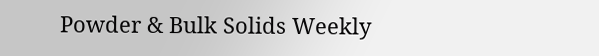Powder & Bulk Solids Weekly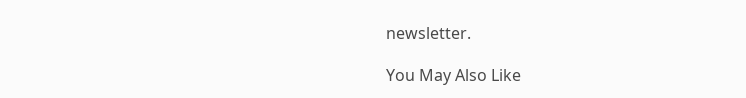newsletter.

You May Also Like